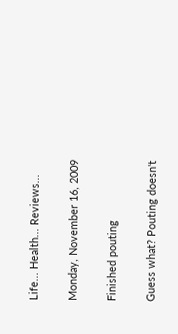Life... Health... Reviews...

Monday, November 16, 2009

Finished pouting

Guess what? Pouting doesn't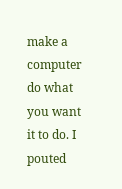make a computer do what you want it to do. I pouted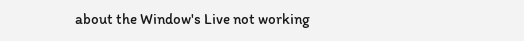about the Window's Live not working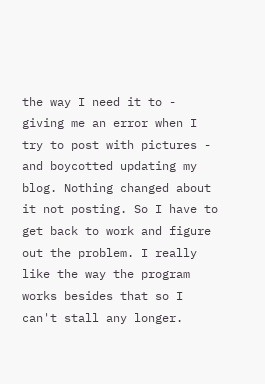the way I need it to - giving me an error when I try to post with pictures - and boycotted updating my blog. Nothing changed about it not posting. So I have to get back to work and figure out the problem. I really like the way the program works besides that so I can't stall any longer.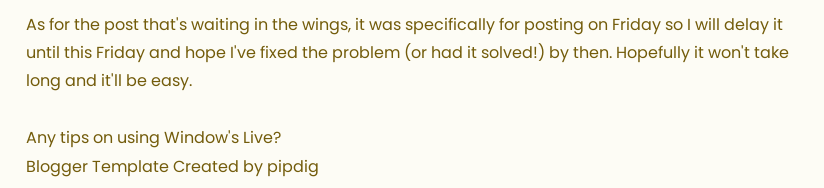As for the post that's waiting in the wings, it was specifically for posting on Friday so I will delay it until this Friday and hope I've fixed the problem (or had it solved!) by then. Hopefully it won't take long and it'll be easy.

Any tips on using Window's Live?
Blogger Template Created by pipdig